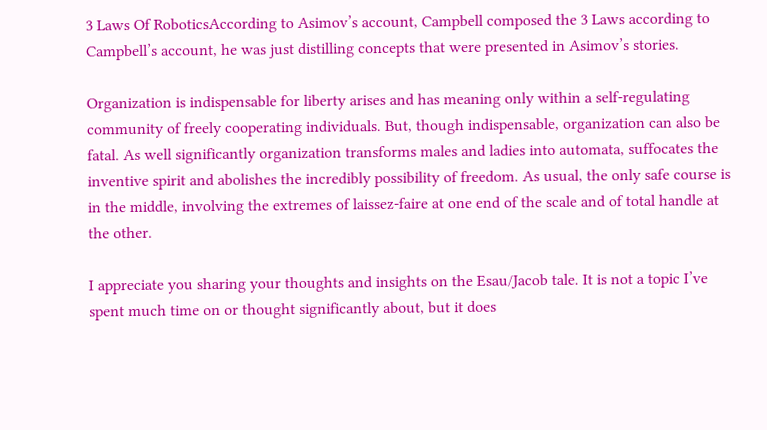3 Laws Of RoboticsAccording to Asimov’s account, Campbell composed the 3 Laws according to Campbell’s account, he was just distilling concepts that were presented in Asimov’s stories.

Organization is indispensable for liberty arises and has meaning only within a self-regulating community of freely cooperating individuals. But, though indispensable, organization can also be fatal. As well significantly organization transforms males and ladies into automata, suffocates the inventive spirit and abolishes the incredibly possibility of freedom. As usual, the only safe course is in the middle, involving the extremes of laissez-faire at one end of the scale and of total handle at the other.

I appreciate you sharing your thoughts and insights on the Esau/Jacob tale. It is not a topic I’ve spent much time on or thought significantly about, but it does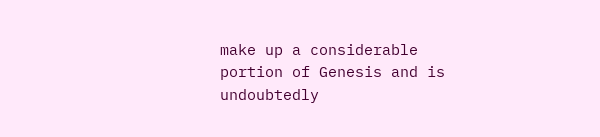make up a considerable portion of Genesis and is undoubtedly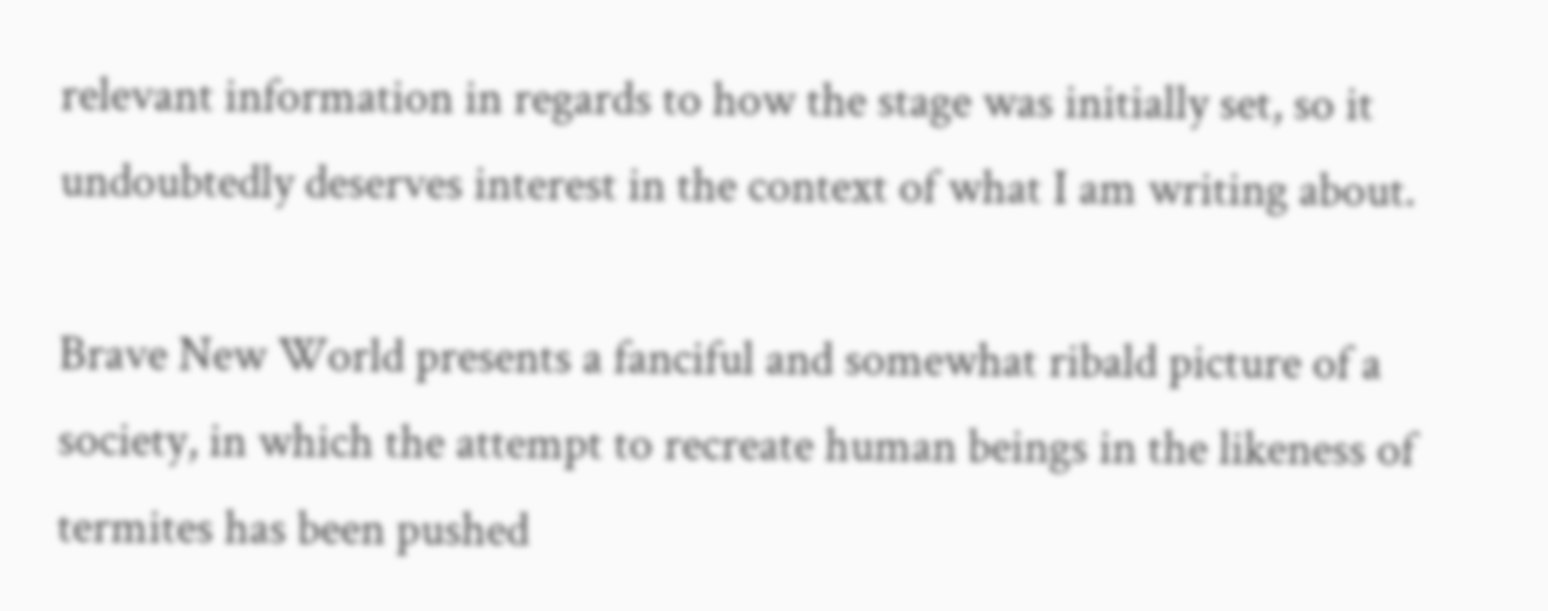relevant information in regards to how the stage was initially set, so it undoubtedly deserves interest in the context of what I am writing about.

Brave New World presents a fanciful and somewhat ribald picture of a society, in which the attempt to recreate human beings in the likeness of termites has been pushed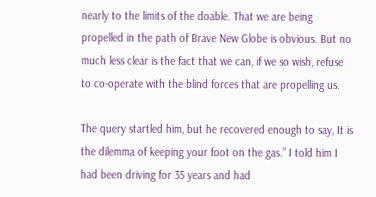nearly to the limits of the doable. That we are being propelled in the path of Brave New Globe is obvious. But no much less clear is the fact that we can, if we so wish, refuse to co-operate with the blind forces that are propelling us.

The query startled him, but he recovered enough to say, It is the dilemma of keeping your foot on the gas.” I told him I had been driving for 35 years and had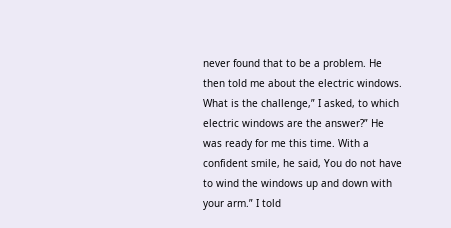never found that to be a problem. He then told me about the electric windows. What is the challenge,” I asked, to which electric windows are the answer?” He was ready for me this time. With a confident smile, he said, You do not have to wind the windows up and down with your arm.” I told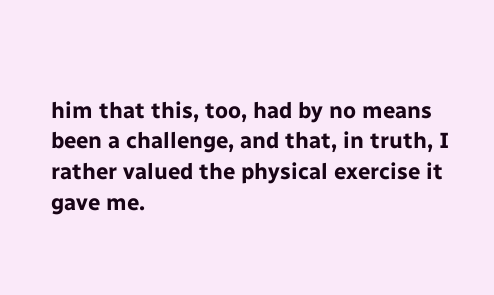him that this, too, had by no means been a challenge, and that, in truth, I rather valued the physical exercise it gave me.